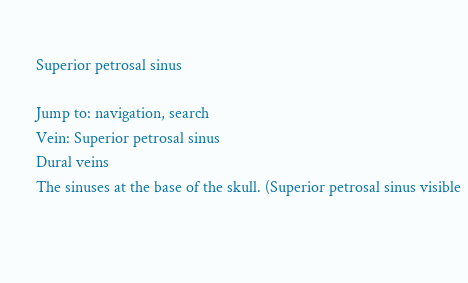Superior petrosal sinus

Jump to: navigation, search
Vein: Superior petrosal sinus
Dural veins
The sinuses at the base of the skull. (Superior petrosal sinus visible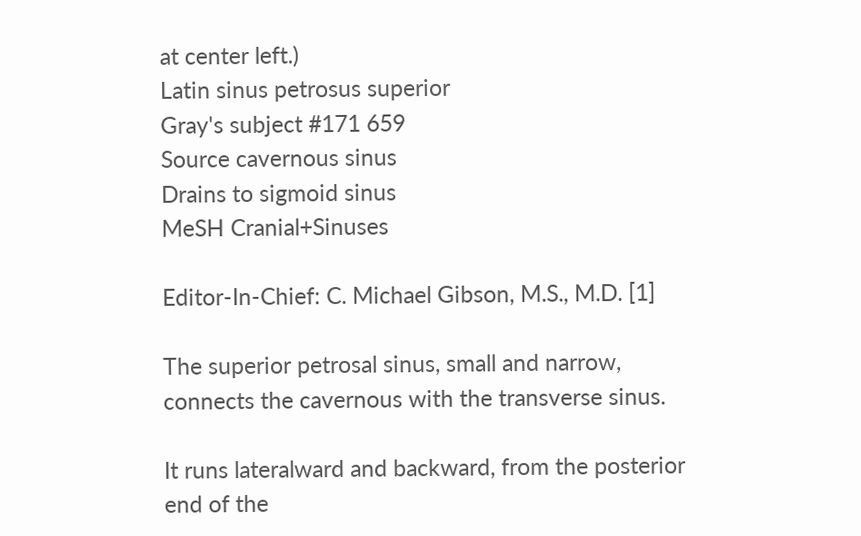at center left.)
Latin sinus petrosus superior
Gray's subject #171 659
Source cavernous sinus
Drains to sigmoid sinus
MeSH Cranial+Sinuses

Editor-In-Chief: C. Michael Gibson, M.S., M.D. [1]

The superior petrosal sinus, small and narrow, connects the cavernous with the transverse sinus.

It runs lateralward and backward, from the posterior end of the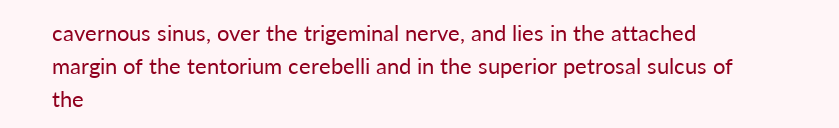cavernous sinus, over the trigeminal nerve, and lies in the attached margin of the tentorium cerebelli and in the superior petrosal sulcus of the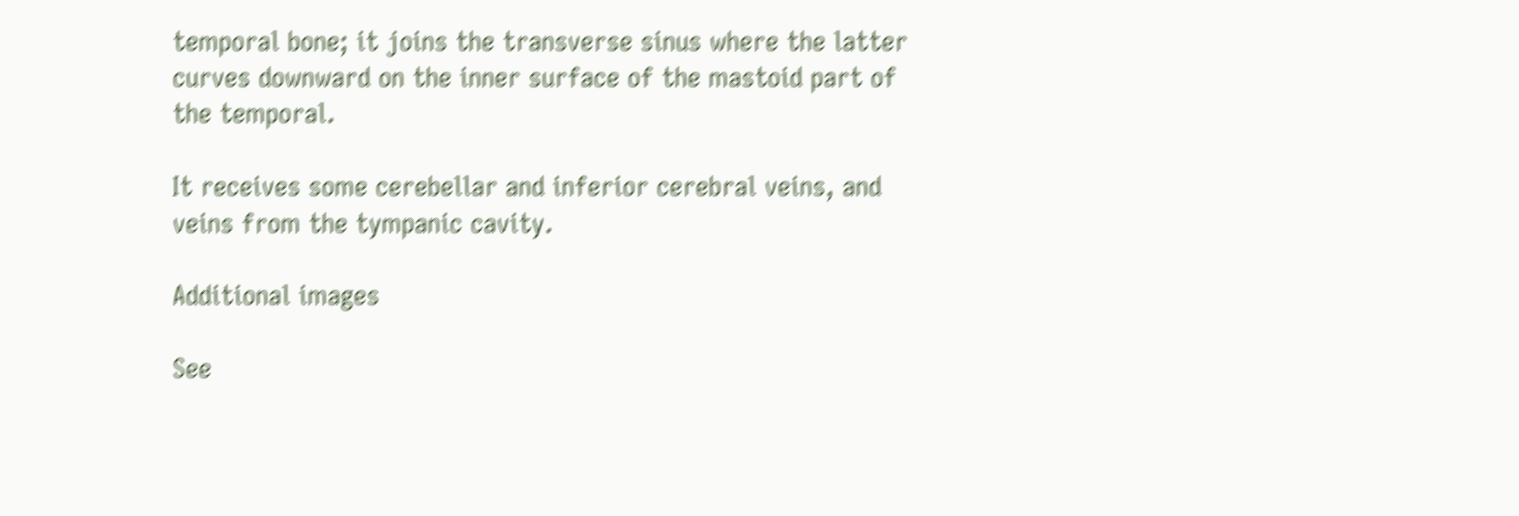temporal bone; it joins the transverse sinus where the latter curves downward on the inner surface of the mastoid part of the temporal.

It receives some cerebellar and inferior cerebral veins, and veins from the tympanic cavity.

Additional images

See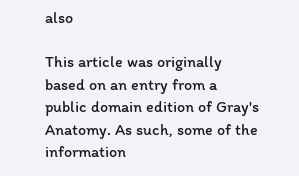also

This article was originally based on an entry from a public domain edition of Gray's Anatomy. As such, some of the information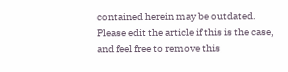contained herein may be outdated. Please edit the article if this is the case, and feel free to remove this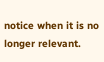notice when it is no longer relevant.